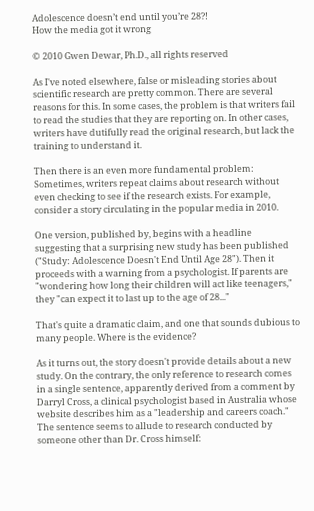Adolescence doesn’t end until you’re 28?!
How the media got it wrong

© 2010 Gwen Dewar, Ph.D., all rights reserved

As I've noted elsewhere, false or misleading stories about scientific research are pretty common. There are several reasons for this. In some cases, the problem is that writers fail to read the studies that they are reporting on. In other cases, writers have dutifully read the original research, but lack the training to understand it.

Then there is an even more fundamental problem: Sometimes, writers repeat claims about research without even checking to see if the research exists. For example, consider a story circulating in the popular media in 2010.

One version, published by, begins with a headline suggesting that a surprising new study has been published ("Study: Adolescence Doesn't End Until Age 28"). Then it proceeds with a warning from a psychologist. If parents are "wondering how long their children will act like teenagers," they "can expect it to last up to the age of 28..."

That's quite a dramatic claim, and one that sounds dubious to many people. Where is the evidence?

As it turns out, the story doesn't provide details about a new study. On the contrary, the only reference to research comes in a single sentence, apparently derived from a comment by Darryl Cross, a clinical psychologist based in Australia whose website describes him as a "leadership and careers coach." The sentence seems to allude to research conducted by someone other than Dr. Cross himself: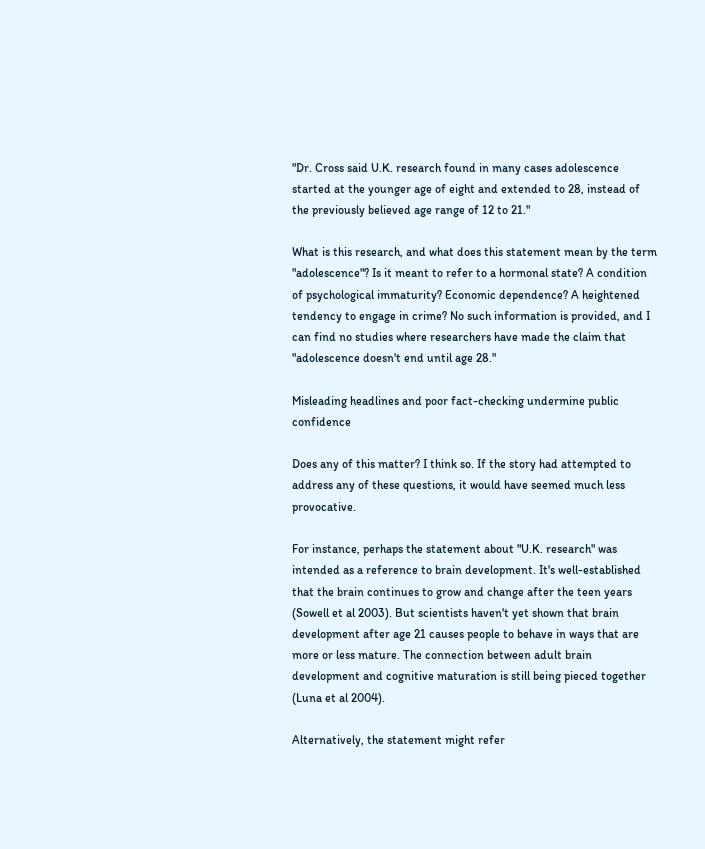"Dr. Cross said U.K. research found in many cases adolescence started at the younger age of eight and extended to 28, instead of the previously believed age range of 12 to 21."

What is this research, and what does this statement mean by the term "adolescence"? Is it meant to refer to a hormonal state? A condition of psychological immaturity? Economic dependence? A heightened tendency to engage in crime? No such information is provided, and I can find no studies where researchers have made the claim that "adolescence doesn't end until age 28."

Misleading headlines and poor fact-checking undermine public confidence

Does any of this matter? I think so. If the story had attempted to address any of these questions, it would have seemed much less provocative.

For instance, perhaps the statement about "U.K. research" was intended as a reference to brain development. It's well-established that the brain continues to grow and change after the teen years (Sowell et al 2003). But scientists haven't yet shown that brain development after age 21 causes people to behave in ways that are more or less mature. The connection between adult brain development and cognitive maturation is still being pieced together (Luna et al 2004).

Alternatively, the statement might refer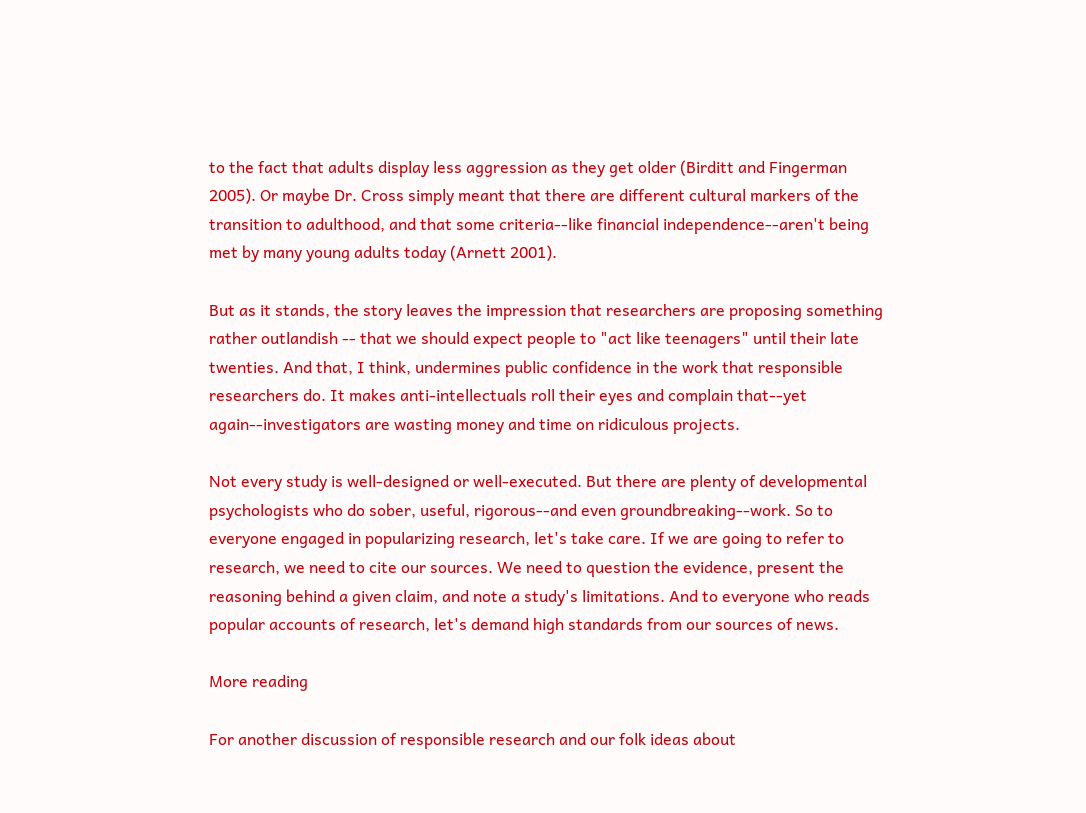to the fact that adults display less aggression as they get older (Birditt and Fingerman 2005). Or maybe Dr. Cross simply meant that there are different cultural markers of the transition to adulthood, and that some criteria--like financial independence--aren't being met by many young adults today (Arnett 2001).

But as it stands, the story leaves the impression that researchers are proposing something rather outlandish -- that we should expect people to "act like teenagers" until their late twenties. And that, I think, undermines public confidence in the work that responsible researchers do. It makes anti-intellectuals roll their eyes and complain that--yet again--investigators are wasting money and time on ridiculous projects.

Not every study is well-designed or well-executed. But there are plenty of developmental psychologists who do sober, useful, rigorous--and even groundbreaking--work. So to everyone engaged in popularizing research, let's take care. If we are going to refer to research, we need to cite our sources. We need to question the evidence, present the reasoning behind a given claim, and note a study's limitations. And to everyone who reads popular accounts of research, let's demand high standards from our sources of news.

More reading

For another discussion of responsible research and our folk ideas about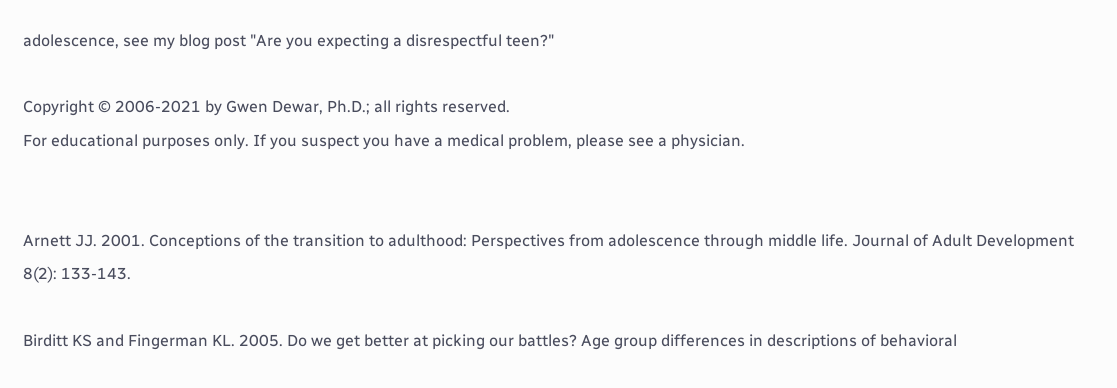adolescence, see my blog post "Are you expecting a disrespectful teen?"

Copyright © 2006-2021 by Gwen Dewar, Ph.D.; all rights reserved.
For educational purposes only. If you suspect you have a medical problem, please see a physician.


Arnett JJ. 2001. Conceptions of the transition to adulthood: Perspectives from adolescence through middle life. Journal of Adult Development 8(2): 133-143.

Birditt KS and Fingerman KL. 2005. Do we get better at picking our battles? Age group differences in descriptions of behavioral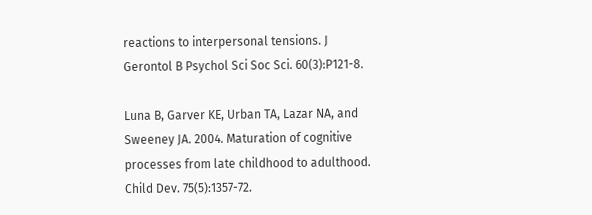reactions to interpersonal tensions. J Gerontol B Psychol Sci Soc Sci. 60(3):P121-8.

Luna B, Garver KE, Urban TA, Lazar NA, and Sweeney JA. 2004. Maturation of cognitive processes from late childhood to adulthood. Child Dev. 75(5):1357-72.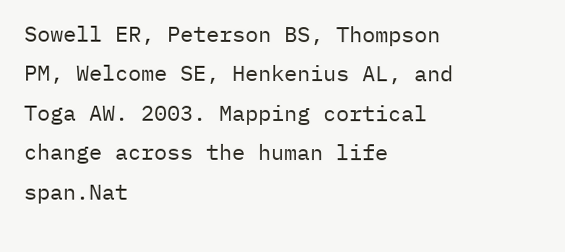Sowell ER, Peterson BS, Thompson PM, Welcome SE, Henkenius AL, and Toga AW. 2003. Mapping cortical change across the human life span.Nat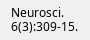Neurosci. 6(3):309-15.